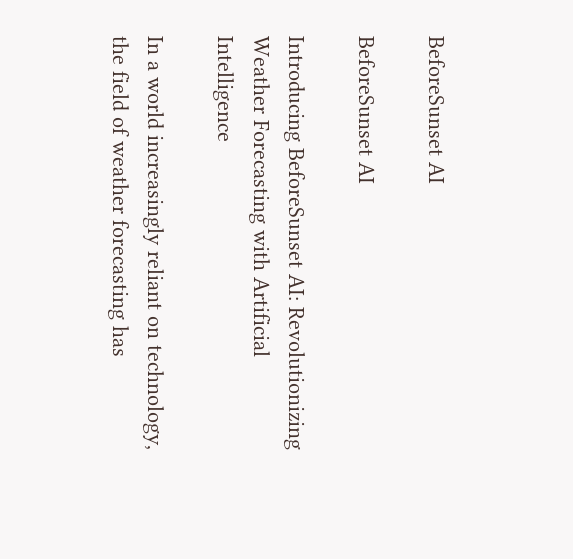BeforeSunset AI

BeforeSunset AI

Introducing BeforeSunset AI: Revolutionizing Weather Forecasting with Artificial Intelligence

In a world increasingly reliant on technology, the field of weather forecasting has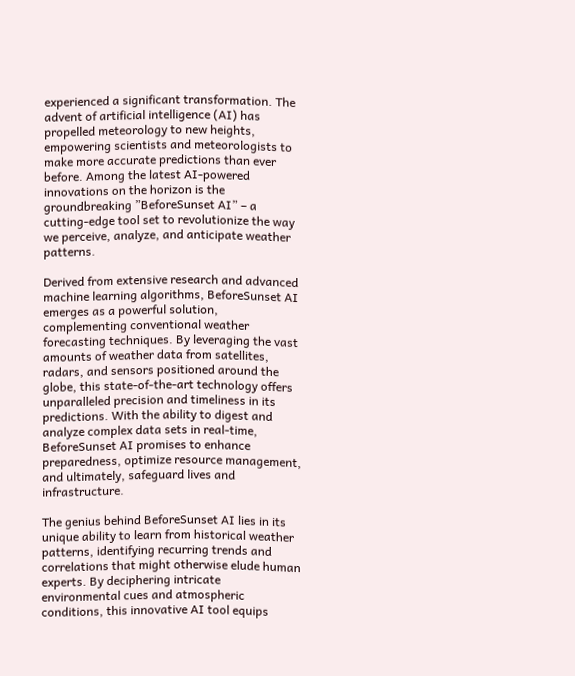experienced a significant transformation. The advent of artificial intelligence (AI) has propelled meteorology to new heights, empowering scientists and meteorologists to make more accurate predictions than ever before. Among the latest AI-powered innovations on the horizon is the groundbreaking ”BeforeSunset AI” – a cutting-edge tool set to revolutionize the way we perceive, analyze, and anticipate weather patterns.

Derived from extensive research and advanced machine learning algorithms, BeforeSunset AI emerges as a powerful solution, complementing conventional weather forecasting techniques. By leveraging the vast amounts of weather data from satellites, radars, and sensors positioned around the globe, this state-of-the-art technology offers unparalleled precision and timeliness in its predictions. With the ability to digest and analyze complex data sets in real-time, BeforeSunset AI promises to enhance preparedness, optimize resource management, and ultimately, safeguard lives and infrastructure.

The genius behind BeforeSunset AI lies in its unique ability to learn from historical weather patterns, identifying recurring trends and correlations that might otherwise elude human experts. By deciphering intricate environmental cues and atmospheric conditions, this innovative AI tool equips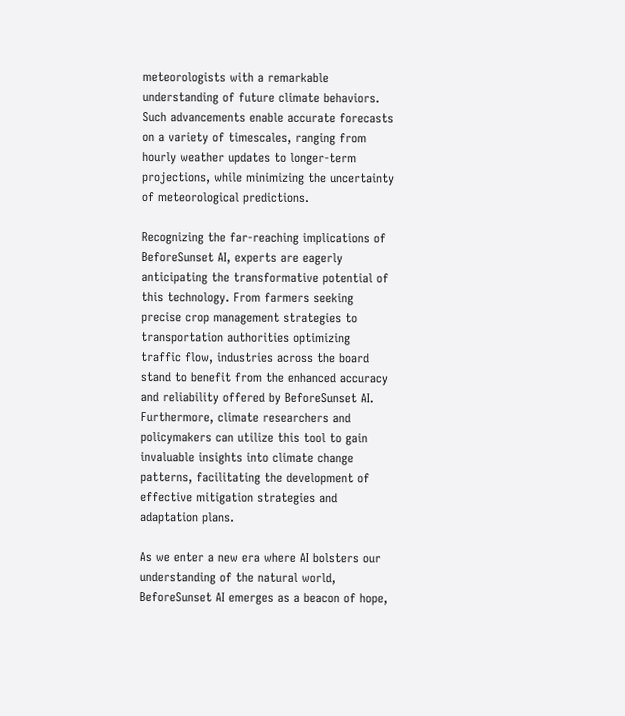meteorologists with a remarkable understanding of future climate behaviors. Such advancements enable accurate forecasts on a variety of timescales, ranging from hourly weather updates to longer-term projections, while minimizing the uncertainty of meteorological predictions.

Recognizing the far-reaching implications of BeforeSunset AI, experts are eagerly anticipating the transformative potential of this technology. From farmers seeking precise crop management strategies to transportation authorities optimizing traffic flow, industries across the board stand to benefit from the enhanced accuracy and reliability offered by BeforeSunset AI. Furthermore, climate researchers and policymakers can utilize this tool to gain invaluable insights into climate change patterns, facilitating the development of effective mitigation strategies and adaptation plans.

As we enter a new era where AI bolsters our understanding of the natural world, BeforeSunset AI emerges as a beacon of hope,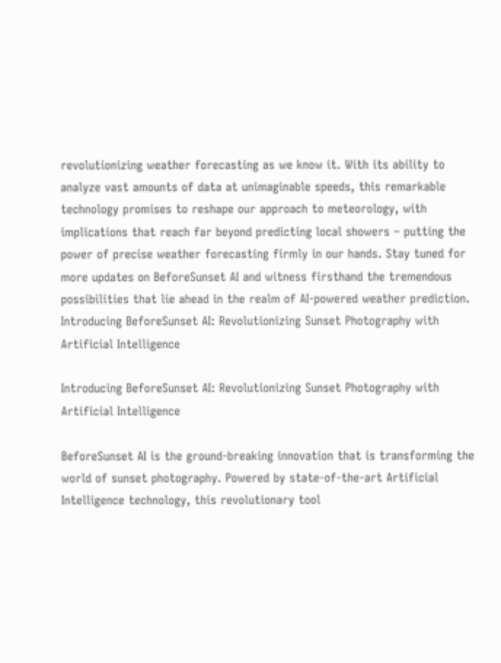revolutionizing weather forecasting as we know it. With its ability to analyze vast amounts of data at unimaginable speeds, this remarkable technology promises to reshape our approach to meteorology, with implications that reach far beyond predicting local showers – putting the power of precise weather forecasting firmly in our hands. Stay tuned for more updates on BeforeSunset AI and witness firsthand the tremendous possibilities that lie ahead in the realm of AI-powered weather prediction.
Introducing BeforeSunset AI: Revolutionizing Sunset Photography with Artificial Intelligence

Introducing BeforeSunset AI: Revolutionizing Sunset Photography with Artificial Intelligence

BeforeSunset AI is the ground-breaking innovation that is transforming the world of sunset photography. Powered by state-of-the-art Artificial Intelligence technology, this revolutionary tool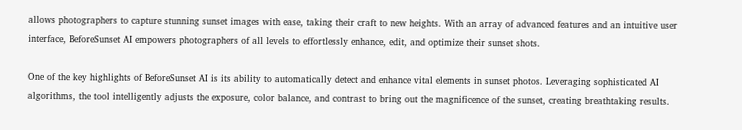allows photographers to capture stunning sunset images with ease, taking their craft to new heights. With an array of advanced features and an intuitive user interface, BeforeSunset AI empowers photographers of all levels to effortlessly enhance, edit, and optimize their sunset shots.

One of the key highlights of BeforeSunset AI is its ability to automatically detect and enhance vital elements in sunset photos. Leveraging sophisticated AI algorithms, the tool intelligently adjusts the exposure, color balance, and contrast to bring out the magnificence of the sunset, creating breathtaking results.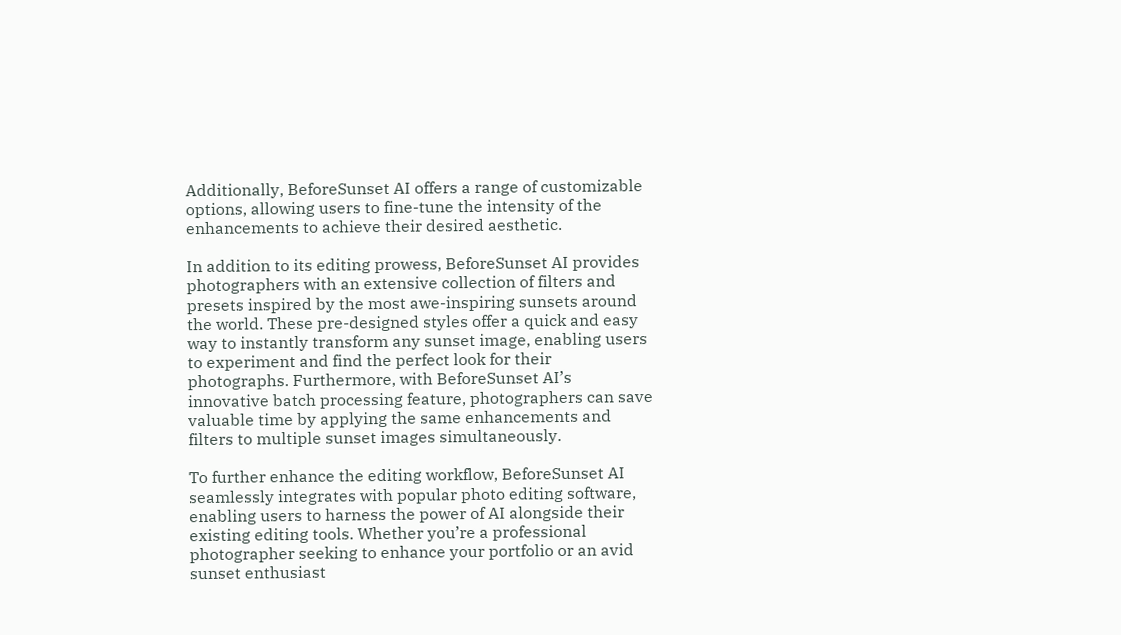Additionally, BeforeSunset AI offers a range of customizable options, allowing users to fine-tune the intensity of the enhancements to achieve their desired aesthetic.

In addition to its editing prowess, BeforeSunset AI provides photographers with an extensive collection of filters and presets inspired by the most awe-inspiring sunsets around the world. These pre-designed styles offer a quick and easy way to instantly transform any sunset image, enabling users to experiment and find the perfect look for their photographs. Furthermore, with BeforeSunset AI’s innovative batch processing feature, photographers can save valuable time by applying the same enhancements and filters to multiple sunset images simultaneously.

To further enhance the editing workflow, BeforeSunset AI seamlessly integrates with popular photo editing software, enabling users to harness the power of AI alongside their existing editing tools. Whether you’re a professional photographer seeking to enhance your portfolio or an avid sunset enthusiast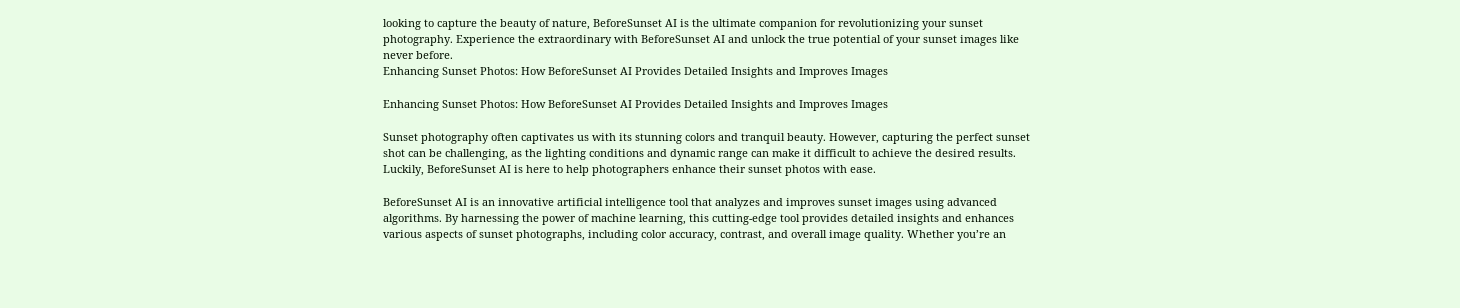looking to capture the beauty of nature, BeforeSunset AI is the ultimate companion for revolutionizing your sunset photography. Experience the extraordinary with BeforeSunset AI and unlock the true potential of your sunset images like never before.
Enhancing Sunset Photos: How BeforeSunset AI Provides Detailed Insights and Improves Images

Enhancing Sunset Photos: How BeforeSunset AI Provides Detailed Insights and Improves Images

Sunset photography often captivates us with its stunning colors and tranquil beauty. However, capturing the perfect sunset shot can be challenging, as the lighting conditions and dynamic range can make it difficult to achieve the desired results. Luckily, BeforeSunset AI is here to help photographers enhance their sunset photos with ease.

BeforeSunset AI is an innovative artificial intelligence tool that analyzes and improves sunset images using advanced algorithms. By harnessing the power of machine learning, this cutting-edge tool provides detailed insights and enhances various aspects of sunset photographs, including color accuracy, contrast, and overall image quality. Whether you’re an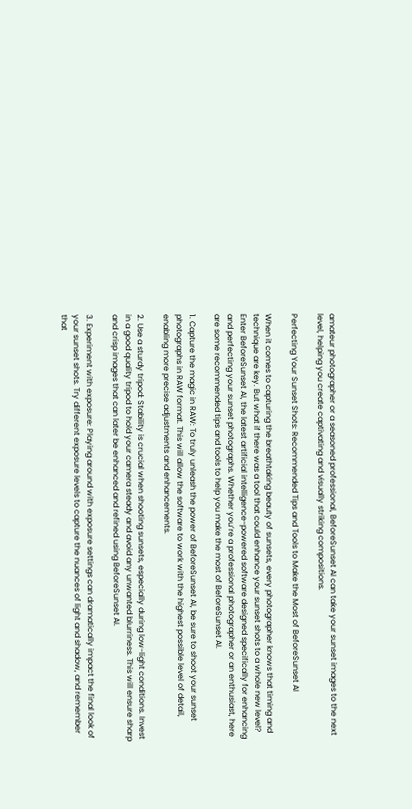amateur photographer or a seasoned professional, BeforeSunset AI can take your sunset images to the next level, helping you create captivating and visually striking compositions.

Perfecting Your Sunset Shots: Recommended Tips and Tools to Make the Most of BeforeSunset AI

When it comes to capturing the breathtaking beauty of sunsets, every photographer knows that timing and technique are key. But what if there was a tool that could enhance your sunset shots to a whole new level? Enter BeforeSunset AI, the latest artificial intelligence-powered software designed specifically for enhancing and perfecting your sunset photographs. Whether you’re a professional photographer or an enthusiast, here are some recommended tips and tools to help you make the most of BeforeSunset AI.

1. Capture the magic in RAW: To truly unleash the power of BeforeSunset AI, be sure to shoot your sunset photographs in RAW format. This will allow the software to work with the highest possible level of detail, enabling more precise adjustments and enhancements.

2. Use a sturdy tripod: Stability is crucial when shooting sunsets, especially during low-light conditions. Invest in a good quality tripod to hold your camera steady and avoid any unwanted blurriness. This will ensure sharp and crisp images that can later be enhanced and refined using BeforeSunset AI.

3. Experiment with exposure: Playing around with exposure settings can dramatically impact the final look of your sunset shots. Try different exposure levels to capture the nuances of light and shadow, and remember that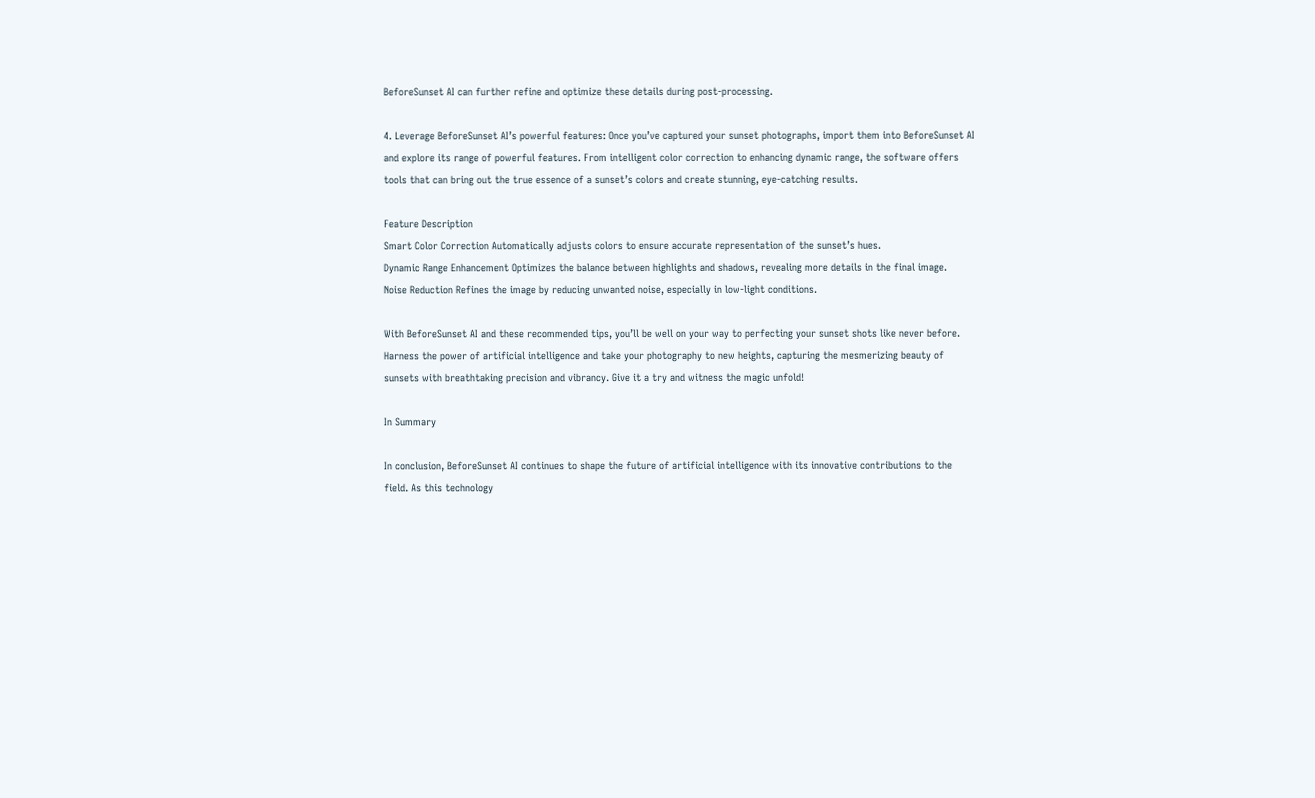BeforeSunset AI can further refine and optimize these details during post-processing.

4. Leverage BeforeSunset AI’s powerful features: Once you’ve captured your sunset photographs, import them into BeforeSunset AI and explore its range of powerful features. From intelligent color correction to enhancing dynamic range, the software offers tools that can bring out the true essence of a sunset’s colors and create stunning, eye-catching results.

Feature Description
Smart Color Correction Automatically adjusts colors to ensure accurate representation of the sunset’s hues.
Dynamic Range Enhancement Optimizes the balance between highlights and shadows, revealing more details in the final image.
Noise Reduction Refines the image by reducing unwanted noise, especially in low-light conditions.

With BeforeSunset AI and these recommended tips, you’ll be well on your way to perfecting your sunset shots like never before. Harness the power of artificial intelligence and take your photography to new heights, capturing the mesmerizing beauty of sunsets with breathtaking precision and vibrancy. Give it a try and witness the magic unfold!

In Summary

In conclusion, BeforeSunset AI continues to shape the future of artificial intelligence with its innovative contributions to the field. As this technology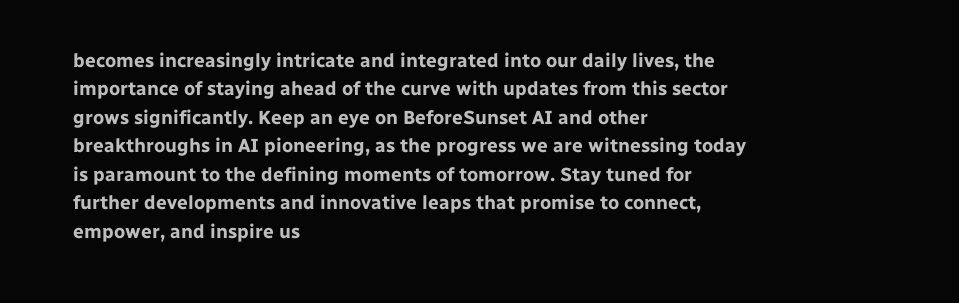becomes increasingly intricate and integrated into our daily lives, the importance of staying ahead of the curve with updates from this sector grows significantly. Keep an eye on BeforeSunset AI and other breakthroughs in AI pioneering, as the progress we are witnessing today is paramount to the defining moments of tomorrow. Stay tuned for further developments and innovative leaps that promise to connect, empower, and inspire us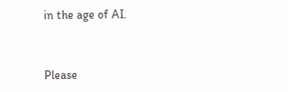in the age of AI.


Please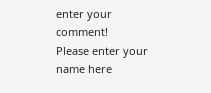enter your comment!
Please enter your name here